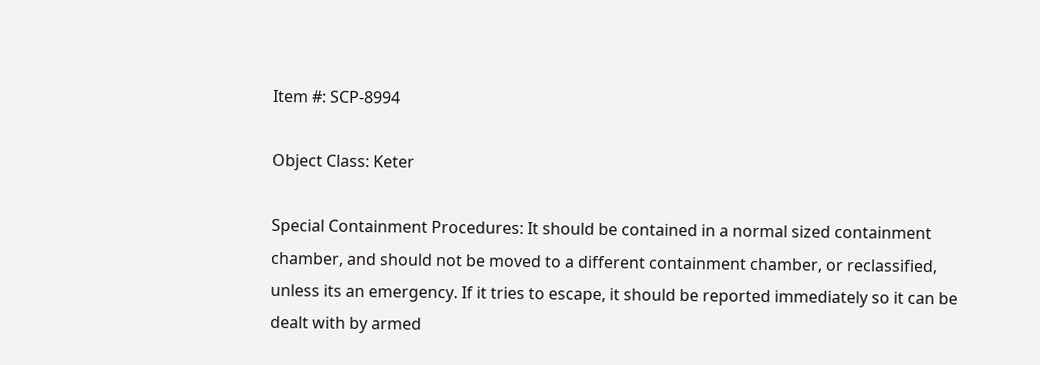Item #: SCP-8994

Object Class: Keter

Special Containment Procedures: It should be contained in a normal sized containment chamber, and should not be moved to a different containment chamber, or reclassified, unless its an emergency. If it tries to escape, it should be reported immediately so it can be dealt with by armed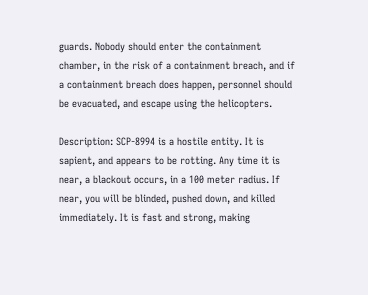guards. Nobody should enter the containment chamber, in the risk of a containment breach, and if a containment breach does happen, personnel should be evacuated, and escape using the helicopters.

Description: SCP-8994 is a hostile entity. It is sapient, and appears to be rotting. Any time it is near, a blackout occurs, in a 100 meter radius. If near, you will be blinded, pushed down, and killed immediately. It is fast and strong, making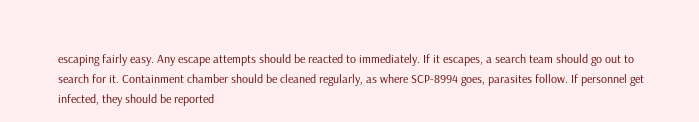escaping fairly easy. Any escape attempts should be reacted to immediately. If it escapes, a search team should go out to search for it. Containment chamber should be cleaned regularly, as where SCP-8994 goes, parasites follow. If personnel get infected, they should be reported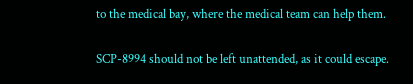to the medical bay, where the medical team can help them.

SCP-8994 should not be left unattended, as it could escape.